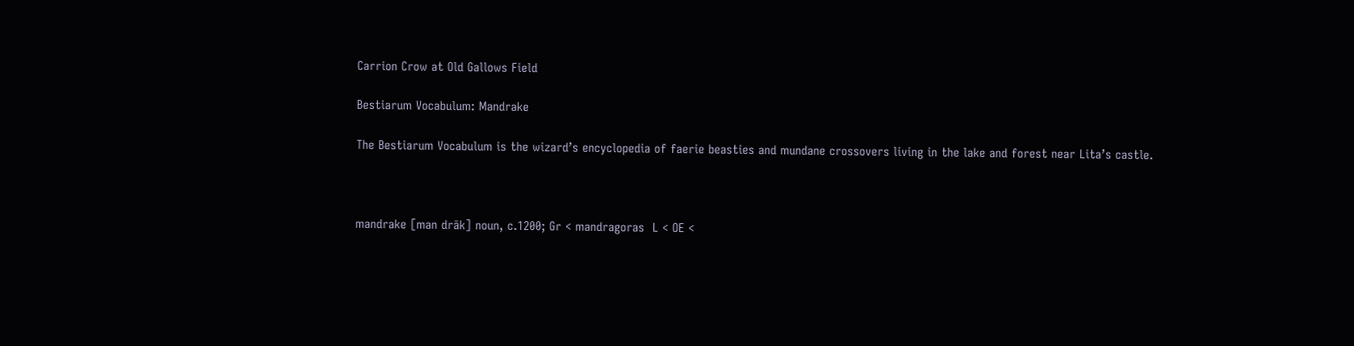Carrion Crow at Old Gallows Field

Bestiarum Vocabulum: Mandrake

The Bestiarum Vocabulum is the wizard’s encyclopedia of faerie beasties and mundane crossovers living in the lake and forest near Lita’s castle.



mandrake [man drāk] noun, c.1200; Gr < mandragoras  L < OE <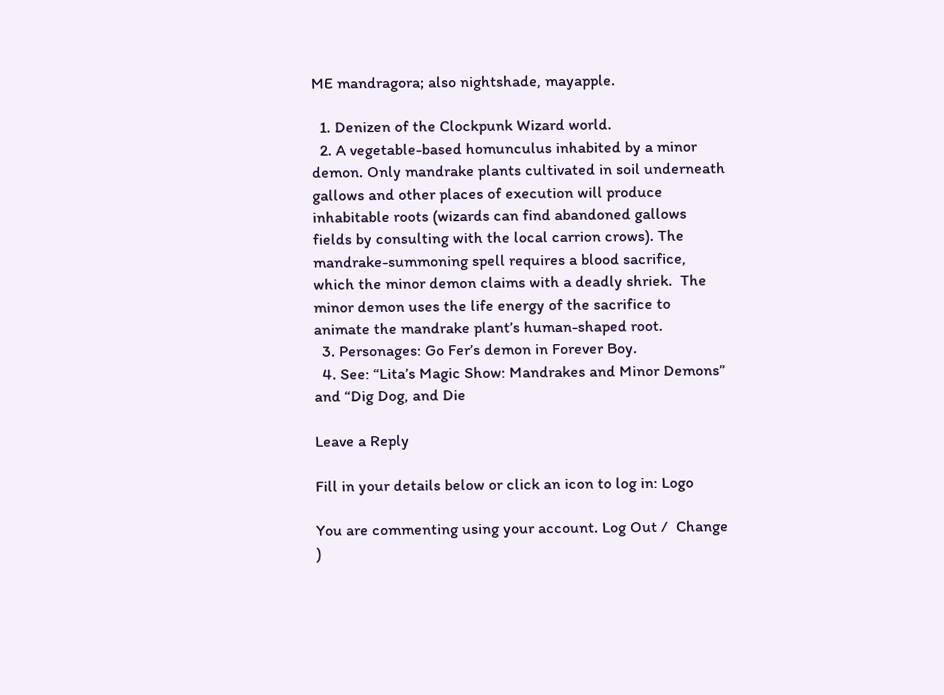ME mandragora; also nightshade, mayapple.

  1. Denizen of the Clockpunk Wizard world.
  2. A vegetable-based homunculus inhabited by a minor demon. Only mandrake plants cultivated in soil underneath gallows and other places of execution will produce inhabitable roots (wizards can find abandoned gallows fields by consulting with the local carrion crows). The mandrake-summoning spell requires a blood sacrifice, which the minor demon claims with a deadly shriek.  The minor demon uses the life energy of the sacrifice to animate the mandrake plant’s human-shaped root.
  3. Personages: Go Fer’s demon in Forever Boy.
  4. See: “Lita’s Magic Show: Mandrakes and Minor Demons” and “Dig Dog, and Die

Leave a Reply

Fill in your details below or click an icon to log in: Logo

You are commenting using your account. Log Out /  Change )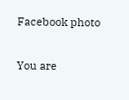Facebook photo

You are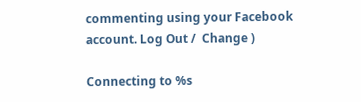commenting using your Facebook account. Log Out /  Change )

Connecting to %s